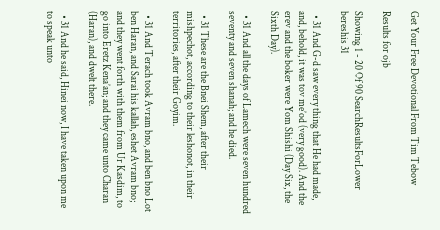Get Your Free Devotional From Tim Tebow

Results for ojb

Showing 1 - 20 Of 90 SearchResultsForLower bereshis 31

  • 31 And G-d saw every thing that He had made, and, behold, it was tov me’od (very good). And the erev and the boker were Yom Shishi (Day Six, the Sixth Day).

  • 31 And all the days of Lamech were seven hundred seventy and seven shanah; and he died.

  • 31 These are the Bnei Shem, after their mishpechot, according to their leshonot, in their territories, after their Goyim.

  • 31 And Terach took Avram bno, and ben bno Lot ben Haran, and Sarai his kallah, eshet Avram bno; and they went forth with them from Ur Kasdim, to go into Eretz Kena’an; and they came unto Charan (Haran), and dwelt there.

  • 31 And he said, Hinei now, I have taken upon me to speak unto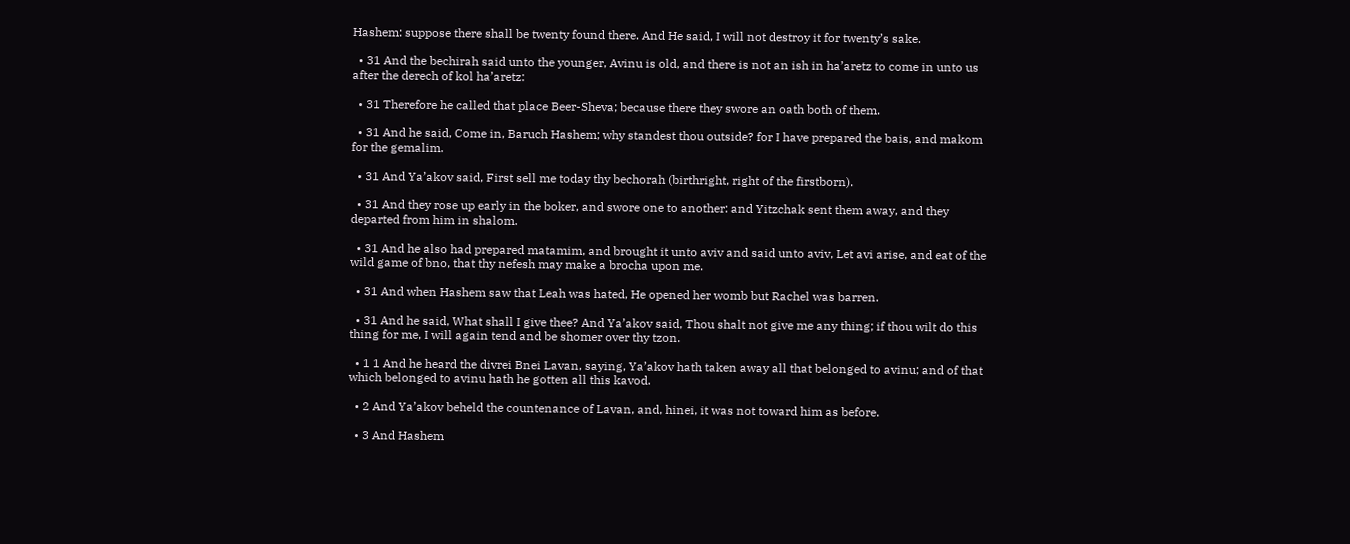Hashem: suppose there shall be twenty found there. And He said, I will not destroy it for twenty’s sake.

  • 31 And the bechirah said unto the younger, Avinu is old, and there is not an ish in ha’aretz to come in unto us after the derech of kol ha’aretz:

  • 31 Therefore he called that place Beer-Sheva; because there they swore an oath both of them.

  • 31 And he said, Come in, Baruch Hashem; why standest thou outside? for I have prepared the bais, and makom for the gemalim.

  • 31 And Ya’akov said, First sell me today thy bechorah (birthright, right of the firstborn).

  • 31 And they rose up early in the boker, and swore one to another: and Yitzchak sent them away, and they departed from him in shalom.

  • 31 And he also had prepared matamim, and brought it unto aviv and said unto aviv, Let avi arise, and eat of the wild game of bno, that thy nefesh may make a brocha upon me.

  • 31 And when Hashem saw that Leah was hated, He opened her womb but Rachel was barren.

  • 31 And he said, What shall I give thee? And Ya’akov said, Thou shalt not give me any thing; if thou wilt do this thing for me, I will again tend and be shomer over thy tzon.

  • 1 1 And he heard the divrei Bnei Lavan, saying, Ya’akov hath taken away all that belonged to avinu; and of that which belonged to avinu hath he gotten all this kavod.

  • 2 And Ya’akov beheld the countenance of Lavan, and, hinei, it was not toward him as before.

  • 3 And Hashem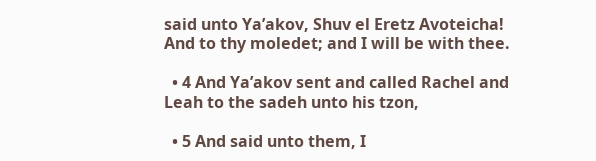said unto Ya’akov, Shuv el Eretz Avoteicha! And to thy moledet; and I will be with thee.

  • 4 And Ya’akov sent and called Rachel and Leah to the sadeh unto his tzon,

  • 5 And said unto them, I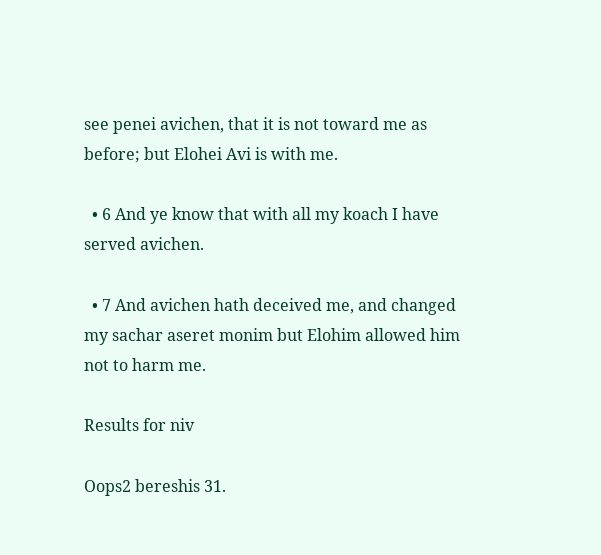see penei avichen, that it is not toward me as before; but Elohei Avi is with me.

  • 6 And ye know that with all my koach I have served avichen.

  • 7 And avichen hath deceived me, and changed my sachar aseret monim but Elohim allowed him not to harm me.

Results for niv

Oops2 bereshis 31.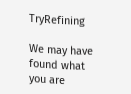TryRefining

We may have found what you are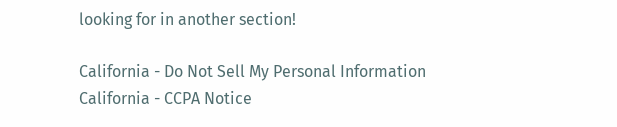looking for in another section!

California - Do Not Sell My Personal Information  California - CCPA Notice